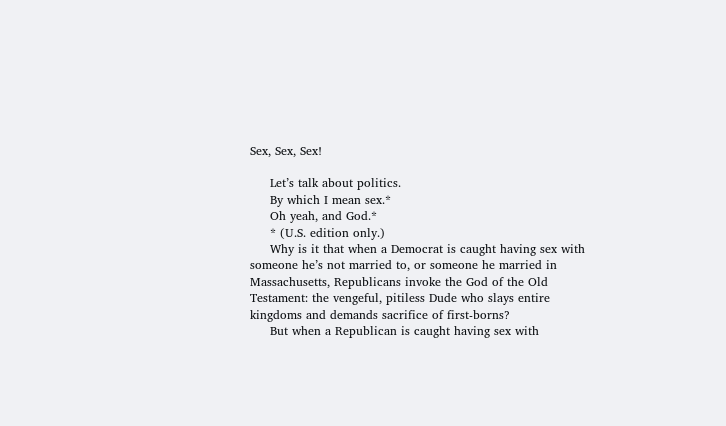Sex, Sex, Sex!

     Let’s talk about politics.
     By which I mean sex.*
     Oh yeah, and God.*
     * (U.S. edition only.)
     Why is it that when a Democrat is caught having sex with someone he’s not married to, or someone he married in Massachusetts, Republicans invoke the God of the Old Testament: the vengeful, pitiless Dude who slays entire kingdoms and demands sacrifice of first-borns?
     But when a Republican is caught having sex with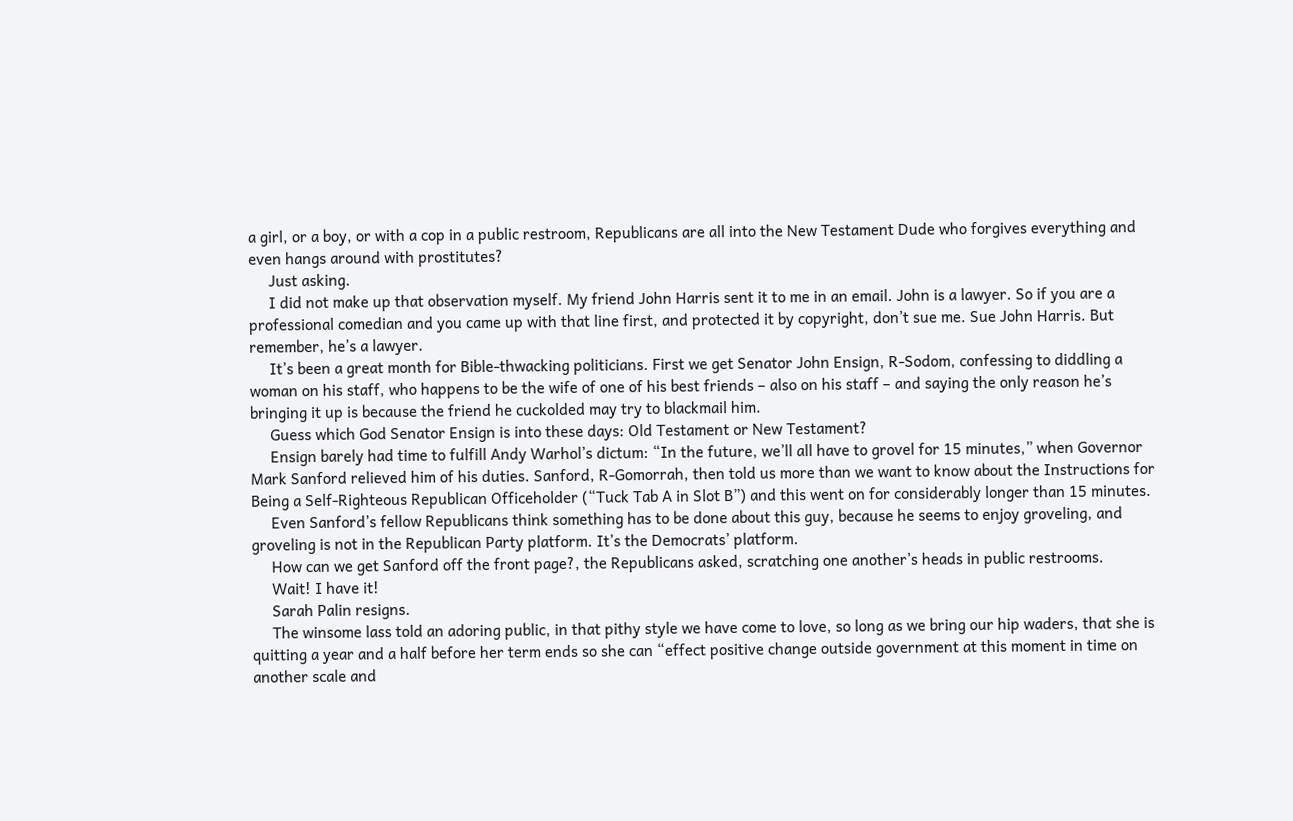a girl, or a boy, or with a cop in a public restroom, Republicans are all into the New Testament Dude who forgives everything and even hangs around with prostitutes?
     Just asking.
     I did not make up that observation myself. My friend John Harris sent it to me in an email. John is a lawyer. So if you are a professional comedian and you came up with that line first, and protected it by copyright, don’t sue me. Sue John Harris. But remember, he’s a lawyer.
     It’s been a great month for Bible-thwacking politicians. First we get Senator John Ensign, R-Sodom, confessing to diddling a woman on his staff, who happens to be the wife of one of his best friends – also on his staff – and saying the only reason he’s bringing it up is because the friend he cuckolded may try to blackmail him.
     Guess which God Senator Ensign is into these days: Old Testament or New Testament?
     Ensign barely had time to fulfill Andy Warhol’s dictum: “In the future, we’ll all have to grovel for 15 minutes,” when Governor Mark Sanford relieved him of his duties. Sanford, R-Gomorrah, then told us more than we want to know about the Instructions for Being a Self-Righteous Republican Officeholder (“Tuck Tab A in Slot B”) and this went on for considerably longer than 15 minutes.
     Even Sanford’s fellow Republicans think something has to be done about this guy, because he seems to enjoy groveling, and groveling is not in the Republican Party platform. It’s the Democrats’ platform.
     How can we get Sanford off the front page?, the Republicans asked, scratching one another’s heads in public restrooms.
     Wait! I have it!
     Sarah Palin resigns.
     The winsome lass told an adoring public, in that pithy style we have come to love, so long as we bring our hip waders, that she is quitting a year and a half before her term ends so she can “effect positive change outside government at this moment in time on another scale and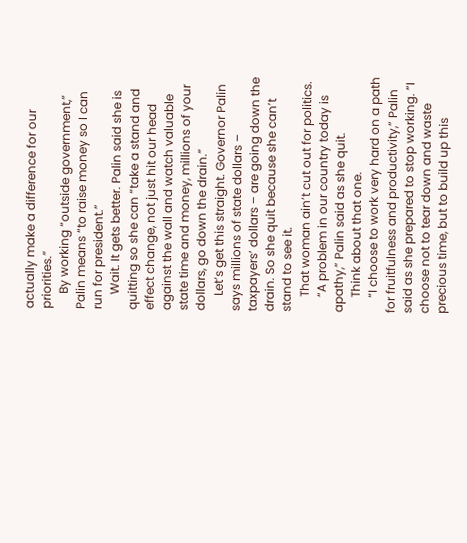actually make a difference for our priorities.”
     By working “outside government,” Palin means “to raise money so I can run for president.”
     Wait. It gets better. Palin said she is quitting so she can “take a stand and effect change, not just hit our head against the wall and watch valuable state time and money, millions of your dollars, go down the drain.”
     Let’s get this straight. Governor Palin says millions of state dollars – taxpayers’ dollars – are going down the drain. So she quit because she can’t stand to see it.
     That woman ain’t cut out for politics.
     “A problem in our country today is apathy,” Palin said as she quit.
     Think about that one.
     “I choose to work very hard on a path for fruitfulness and productivity,” Palin said as she prepared to stop working. “I choose not to tear down and waste precious time, but to build up this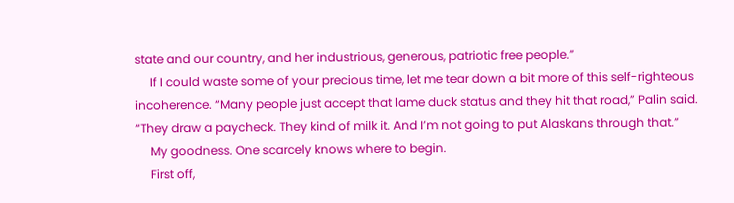state and our country, and her industrious, generous, patriotic free people.”
     If I could waste some of your precious time, let me tear down a bit more of this self-righteous incoherence. “Many people just accept that lame duck status and they hit that road,” Palin said. “They draw a paycheck. They kind of milk it. And I’m not going to put Alaskans through that.”
     My goodness. One scarcely knows where to begin.
     First off,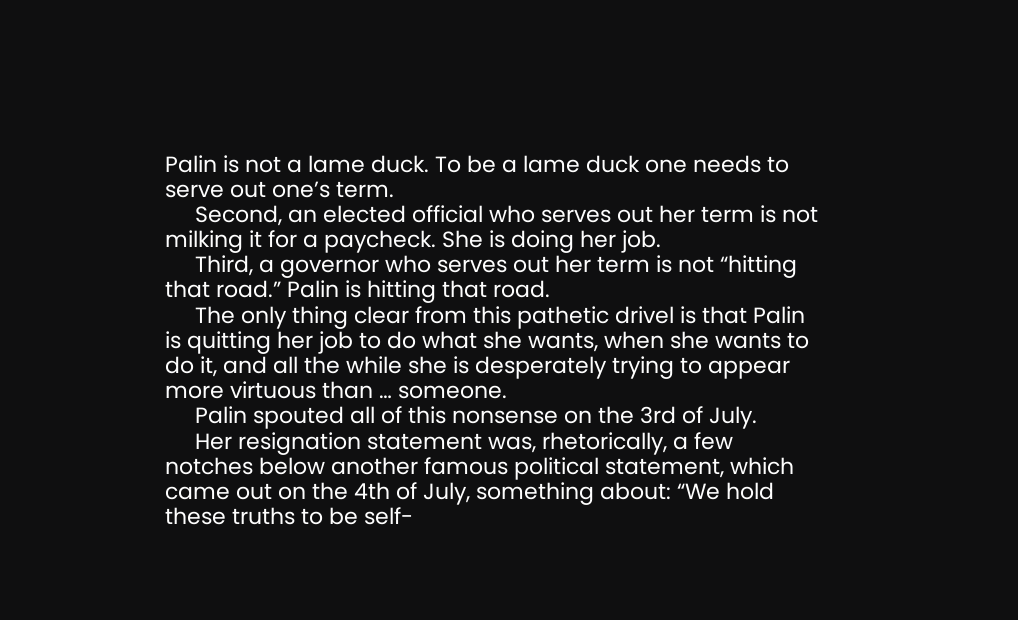Palin is not a lame duck. To be a lame duck one needs to serve out one’s term.
     Second, an elected official who serves out her term is not milking it for a paycheck. She is doing her job.
     Third, a governor who serves out her term is not “hitting that road.” Palin is hitting that road.
     The only thing clear from this pathetic drivel is that Palin is quitting her job to do what she wants, when she wants to do it, and all the while she is desperately trying to appear more virtuous than … someone.
     Palin spouted all of this nonsense on the 3rd of July.
     Her resignation statement was, rhetorically, a few notches below another famous political statement, which came out on the 4th of July, something about: “We hold these truths to be self-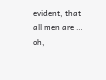evident, that all men are … oh,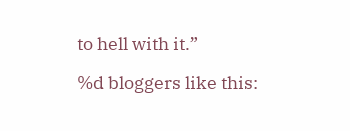to hell with it.”

%d bloggers like this: